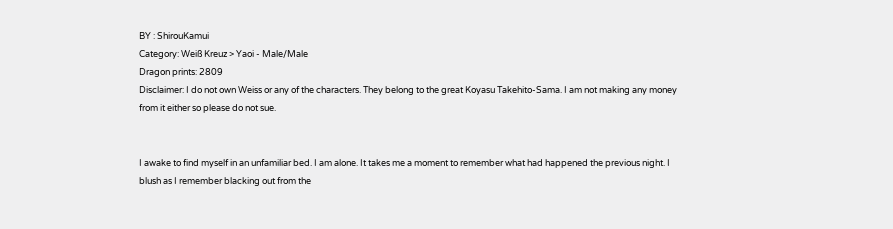BY : ShirouKamui
Category: Weiß Kreuz > Yaoi - Male/Male
Dragon prints: 2809
Disclaimer: I do not own Weiss or any of the characters. They belong to the great Koyasu Takehito-Sama. I am not making any money from it either so please do not sue.


I awake to find myself in an unfamiliar bed. I am alone. It takes me a moment to remember what had happened the previous night. I blush as I remember blacking out from the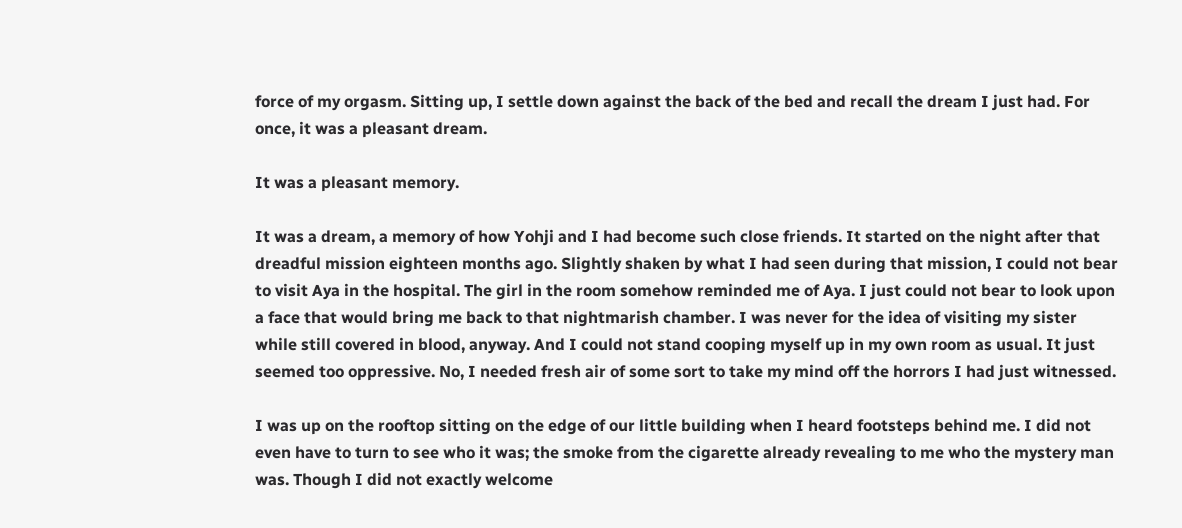force of my orgasm. Sitting up, I settle down against the back of the bed and recall the dream I just had. For once, it was a pleasant dream.

It was a pleasant memory.

It was a dream, a memory of how Yohji and I had become such close friends. It started on the night after that dreadful mission eighteen months ago. Slightly shaken by what I had seen during that mission, I could not bear to visit Aya in the hospital. The girl in the room somehow reminded me of Aya. I just could not bear to look upon a face that would bring me back to that nightmarish chamber. I was never for the idea of visiting my sister while still covered in blood, anyway. And I could not stand cooping myself up in my own room as usual. It just seemed too oppressive. No, I needed fresh air of some sort to take my mind off the horrors I had just witnessed.

I was up on the rooftop sitting on the edge of our little building when I heard footsteps behind me. I did not even have to turn to see who it was; the smoke from the cigarette already revealing to me who the mystery man was. Though I did not exactly welcome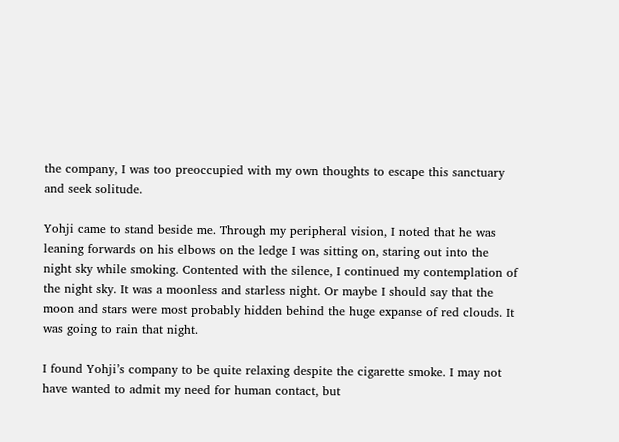the company, I was too preoccupied with my own thoughts to escape this sanctuary and seek solitude.

Yohji came to stand beside me. Through my peripheral vision, I noted that he was leaning forwards on his elbows on the ledge I was sitting on, staring out into the night sky while smoking. Contented with the silence, I continued my contemplation of the night sky. It was a moonless and starless night. Or maybe I should say that the moon and stars were most probably hidden behind the huge expanse of red clouds. It was going to rain that night.

I found Yohji’s company to be quite relaxing despite the cigarette smoke. I may not have wanted to admit my need for human contact, but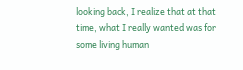looking back, I realize that at that time, what I really wanted was for some living human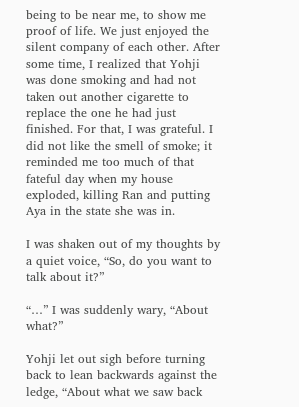being to be near me, to show me proof of life. We just enjoyed the silent company of each other. After some time, I realized that Yohji was done smoking and had not taken out another cigarette to replace the one he had just finished. For that, I was grateful. I did not like the smell of smoke; it reminded me too much of that fateful day when my house exploded, killing Ran and putting Aya in the state she was in.

I was shaken out of my thoughts by a quiet voice, “So, do you want to talk about it?”

“…” I was suddenly wary, “About what?”

Yohji let out sigh before turning back to lean backwards against the ledge, “About what we saw back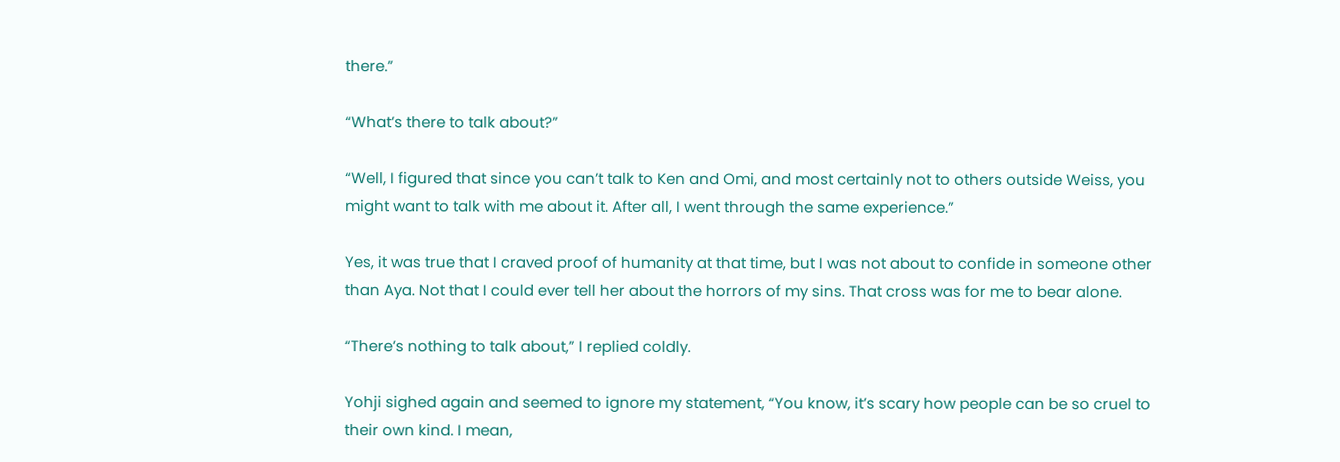there.”

“What’s there to talk about?”

“Well, I figured that since you can’t talk to Ken and Omi, and most certainly not to others outside Weiss, you might want to talk with me about it. After all, I went through the same experience.”

Yes, it was true that I craved proof of humanity at that time, but I was not about to confide in someone other than Aya. Not that I could ever tell her about the horrors of my sins. That cross was for me to bear alone.

“There’s nothing to talk about,” I replied coldly.

Yohji sighed again and seemed to ignore my statement, “You know, it’s scary how people can be so cruel to their own kind. I mean,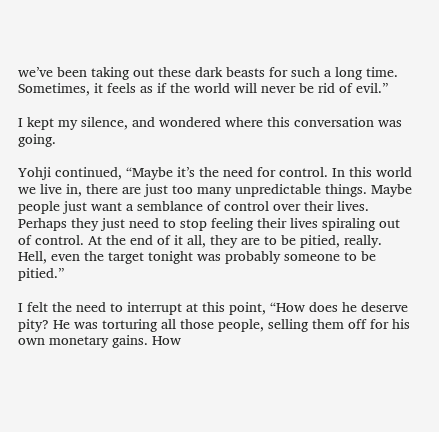we’ve been taking out these dark beasts for such a long time. Sometimes, it feels as if the world will never be rid of evil.”

I kept my silence, and wondered where this conversation was going.

Yohji continued, “Maybe it’s the need for control. In this world we live in, there are just too many unpredictable things. Maybe people just want a semblance of control over their lives. Perhaps they just need to stop feeling their lives spiraling out of control. At the end of it all, they are to be pitied, really. Hell, even the target tonight was probably someone to be pitied.”

I felt the need to interrupt at this point, “How does he deserve pity? He was torturing all those people, selling them off for his own monetary gains. How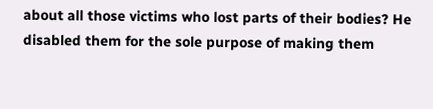about all those victims who lost parts of their bodies? He disabled them for the sole purpose of making them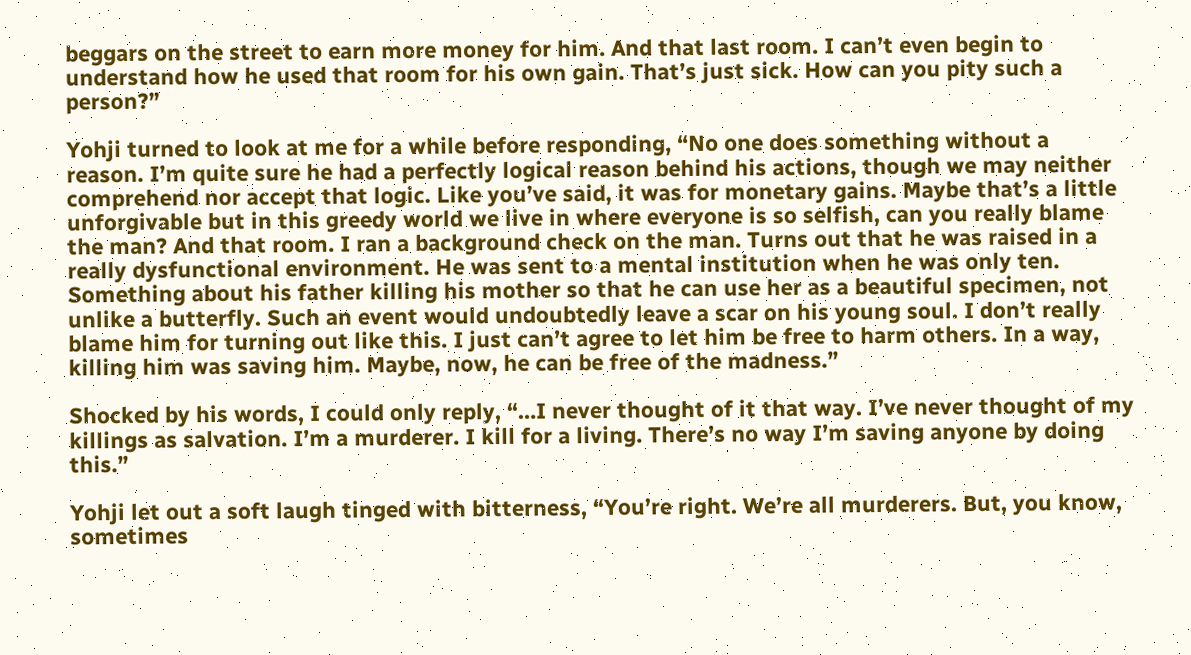beggars on the street to earn more money for him. And that last room. I can’t even begin to understand how he used that room for his own gain. That’s just sick. How can you pity such a person?”

Yohji turned to look at me for a while before responding, “No one does something without a reason. I’m quite sure he had a perfectly logical reason behind his actions, though we may neither comprehend nor accept that logic. Like you’ve said, it was for monetary gains. Maybe that’s a little unforgivable but in this greedy world we live in where everyone is so selfish, can you really blame the man? And that room. I ran a background check on the man. Turns out that he was raised in a really dysfunctional environment. He was sent to a mental institution when he was only ten. Something about his father killing his mother so that he can use her as a beautiful specimen, not unlike a butterfly. Such an event would undoubtedly leave a scar on his young soul. I don’t really blame him for turning out like this. I just can’t agree to let him be free to harm others. In a way, killing him was saving him. Maybe, now, he can be free of the madness.”

Shocked by his words, I could only reply, “…I never thought of it that way. I’ve never thought of my killings as salvation. I’m a murderer. I kill for a living. There’s no way I’m saving anyone by doing this.”

Yohji let out a soft laugh tinged with bitterness, “You’re right. We’re all murderers. But, you know, sometimes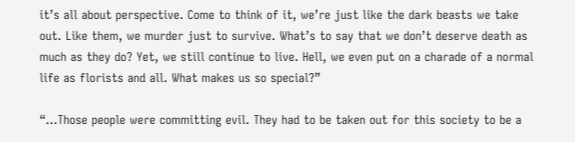it’s all about perspective. Come to think of it, we’re just like the dark beasts we take out. Like them, we murder just to survive. What’s to say that we don’t deserve death as much as they do? Yet, we still continue to live. Hell, we even put on a charade of a normal life as florists and all. What makes us so special?”

“…Those people were committing evil. They had to be taken out for this society to be a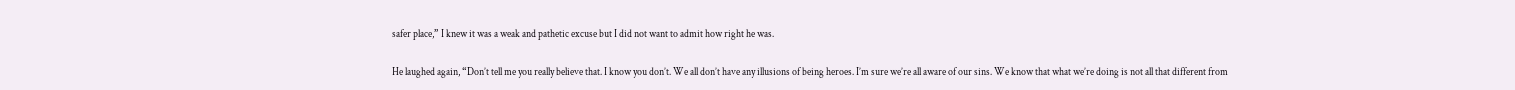safer place,” I knew it was a weak and pathetic excuse but I did not want to admit how right he was.

He laughed again, “Don’t tell me you really believe that. I know you don’t. We all don’t have any illusions of being heroes. I’m sure we’re all aware of our sins. We know that what we’re doing is not all that different from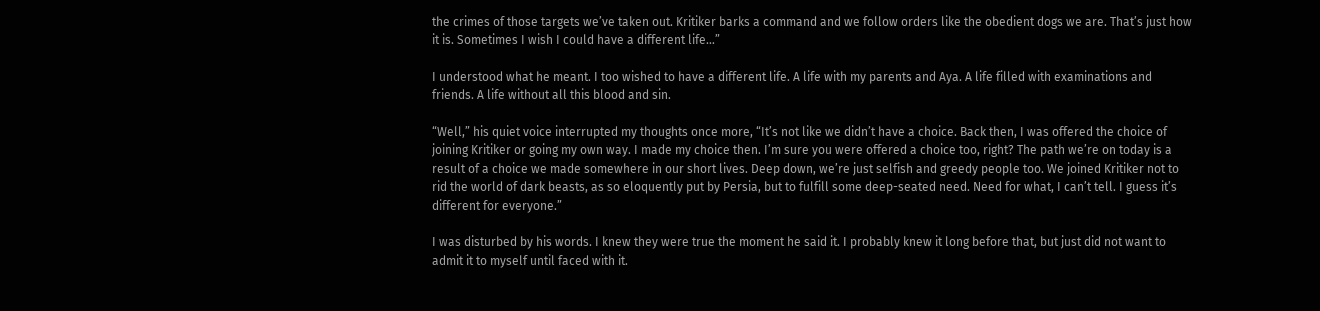the crimes of those targets we’ve taken out. Kritiker barks a command and we follow orders like the obedient dogs we are. That’s just how it is. Sometimes I wish I could have a different life…”

I understood what he meant. I too wished to have a different life. A life with my parents and Aya. A life filled with examinations and friends. A life without all this blood and sin.

“Well,” his quiet voice interrupted my thoughts once more, “It’s not like we didn’t have a choice. Back then, I was offered the choice of joining Kritiker or going my own way. I made my choice then. I’m sure you were offered a choice too, right? The path we’re on today is a result of a choice we made somewhere in our short lives. Deep down, we’re just selfish and greedy people too. We joined Kritiker not to rid the world of dark beasts, as so eloquently put by Persia, but to fulfill some deep-seated need. Need for what, I can’t tell. I guess it’s different for everyone.”

I was disturbed by his words. I knew they were true the moment he said it. I probably knew it long before that, but just did not want to admit it to myself until faced with it.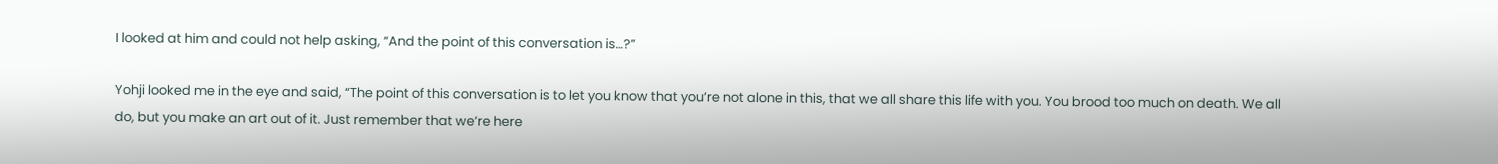I looked at him and could not help asking, “And the point of this conversation is…?”

Yohji looked me in the eye and said, “The point of this conversation is to let you know that you’re not alone in this, that we all share this life with you. You brood too much on death. We all do, but you make an art out of it. Just remember that we’re here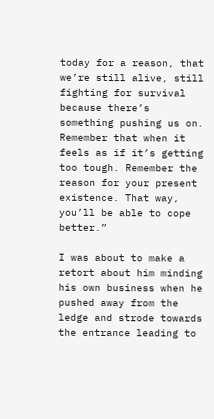today for a reason, that we’re still alive, still fighting for survival because there’s something pushing us on. Remember that when it feels as if it’s getting too tough. Remember the reason for your present existence. That way, you’ll be able to cope better.”

I was about to make a retort about him minding his own business when he pushed away from the ledge and strode towards the entrance leading to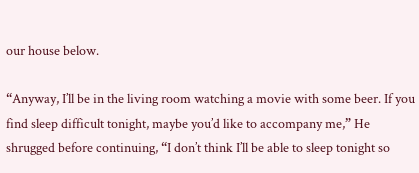our house below.

“Anyway, I’ll be in the living room watching a movie with some beer. If you find sleep difficult tonight, maybe you’d like to accompany me,” He shrugged before continuing, “I don’t think I’ll be able to sleep tonight so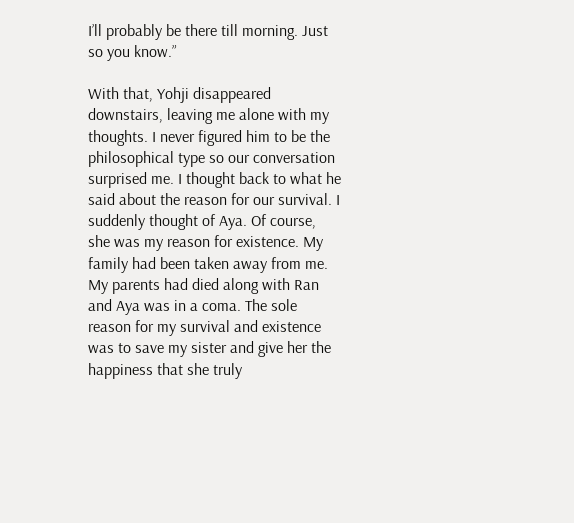I’ll probably be there till morning. Just so you know.”

With that, Yohji disappeared downstairs, leaving me alone with my thoughts. I never figured him to be the philosophical type so our conversation surprised me. I thought back to what he said about the reason for our survival. I suddenly thought of Aya. Of course, she was my reason for existence. My family had been taken away from me. My parents had died along with Ran and Aya was in a coma. The sole reason for my survival and existence was to save my sister and give her the happiness that she truly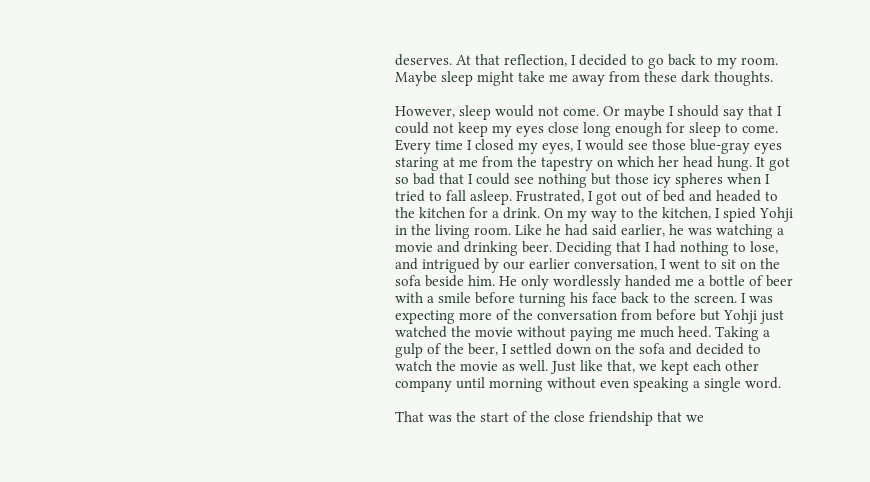deserves. At that reflection, I decided to go back to my room. Maybe sleep might take me away from these dark thoughts.

However, sleep would not come. Or maybe I should say that I could not keep my eyes close long enough for sleep to come. Every time I closed my eyes, I would see those blue-gray eyes staring at me from the tapestry on which her head hung. It got so bad that I could see nothing but those icy spheres when I tried to fall asleep. Frustrated, I got out of bed and headed to the kitchen for a drink. On my way to the kitchen, I spied Yohji in the living room. Like he had said earlier, he was watching a movie and drinking beer. Deciding that I had nothing to lose, and intrigued by our earlier conversation, I went to sit on the sofa beside him. He only wordlessly handed me a bottle of beer with a smile before turning his face back to the screen. I was expecting more of the conversation from before but Yohji just watched the movie without paying me much heed. Taking a gulp of the beer, I settled down on the sofa and decided to watch the movie as well. Just like that, we kept each other company until morning without even speaking a single word.

That was the start of the close friendship that we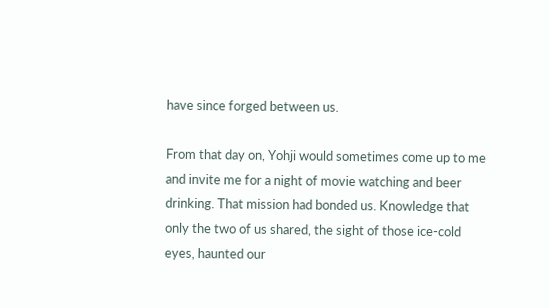have since forged between us.

From that day on, Yohji would sometimes come up to me and invite me for a night of movie watching and beer drinking. That mission had bonded us. Knowledge that only the two of us shared, the sight of those ice-cold eyes, haunted our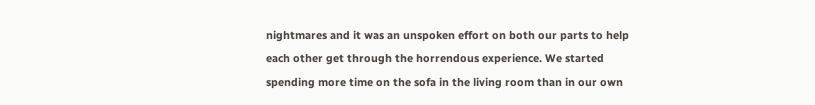nightmares and it was an unspoken effort on both our parts to help each other get through the horrendous experience. We started spending more time on the sofa in the living room than in our own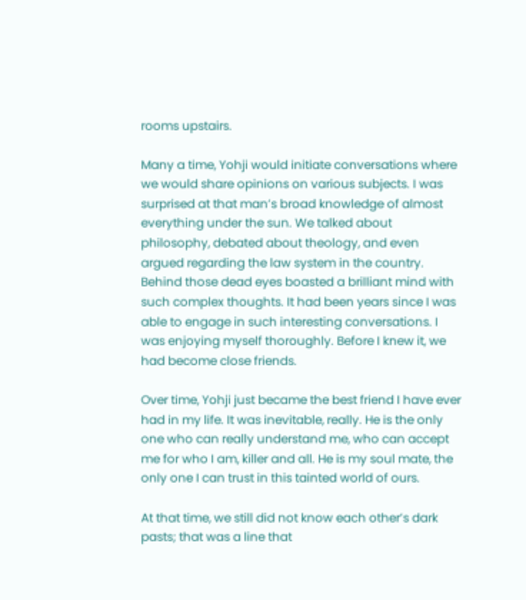rooms upstairs.

Many a time, Yohji would initiate conversations where we would share opinions on various subjects. I was surprised at that man’s broad knowledge of almost everything under the sun. We talked about philosophy, debated about theology, and even argued regarding the law system in the country. Behind those dead eyes boasted a brilliant mind with such complex thoughts. It had been years since I was able to engage in such interesting conversations. I was enjoying myself thoroughly. Before I knew it, we had become close friends.

Over time, Yohji just became the best friend I have ever had in my life. It was inevitable, really. He is the only one who can really understand me, who can accept me for who I am, killer and all. He is my soul mate, the only one I can trust in this tainted world of ours.

At that time, we still did not know each other’s dark pasts; that was a line that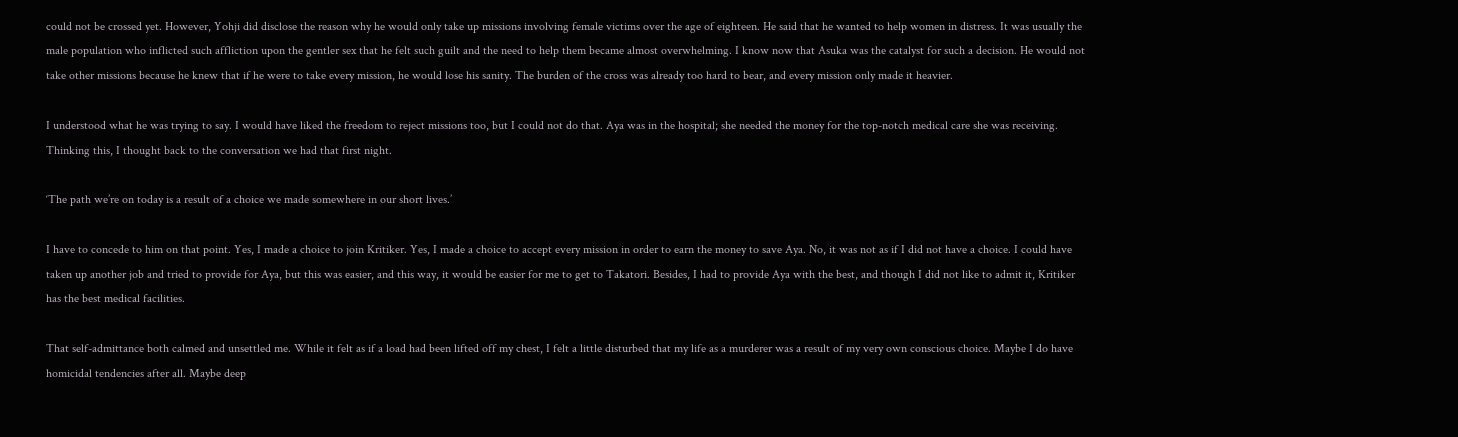could not be crossed yet. However, Yohji did disclose the reason why he would only take up missions involving female victims over the age of eighteen. He said that he wanted to help women in distress. It was usually the male population who inflicted such affliction upon the gentler sex that he felt such guilt and the need to help them became almost overwhelming. I know now that Asuka was the catalyst for such a decision. He would not take other missions because he knew that if he were to take every mission, he would lose his sanity. The burden of the cross was already too hard to bear, and every mission only made it heavier.

I understood what he was trying to say. I would have liked the freedom to reject missions too, but I could not do that. Aya was in the hospital; she needed the money for the top-notch medical care she was receiving. Thinking this, I thought back to the conversation we had that first night.

‘The path we’re on today is a result of a choice we made somewhere in our short lives.’

I have to concede to him on that point. Yes, I made a choice to join Kritiker. Yes, I made a choice to accept every mission in order to earn the money to save Aya. No, it was not as if I did not have a choice. I could have taken up another job and tried to provide for Aya, but this was easier, and this way, it would be easier for me to get to Takatori. Besides, I had to provide Aya with the best, and though I did not like to admit it, Kritiker has the best medical facilities.

That self-admittance both calmed and unsettled me. While it felt as if a load had been lifted off my chest, I felt a little disturbed that my life as a murderer was a result of my very own conscious choice. Maybe I do have homicidal tendencies after all. Maybe deep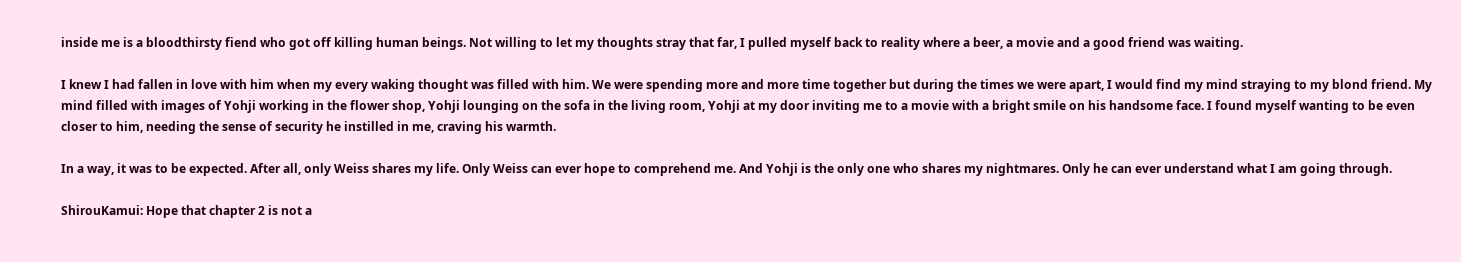inside me is a bloodthirsty fiend who got off killing human beings. Not willing to let my thoughts stray that far, I pulled myself back to reality where a beer, a movie and a good friend was waiting.

I knew I had fallen in love with him when my every waking thought was filled with him. We were spending more and more time together but during the times we were apart, I would find my mind straying to my blond friend. My mind filled with images of Yohji working in the flower shop, Yohji lounging on the sofa in the living room, Yohji at my door inviting me to a movie with a bright smile on his handsome face. I found myself wanting to be even closer to him, needing the sense of security he instilled in me, craving his warmth.

In a way, it was to be expected. After all, only Weiss shares my life. Only Weiss can ever hope to comprehend me. And Yohji is the only one who shares my nightmares. Only he can ever understand what I am going through.

ShirouKamui: Hope that chapter 2 is not a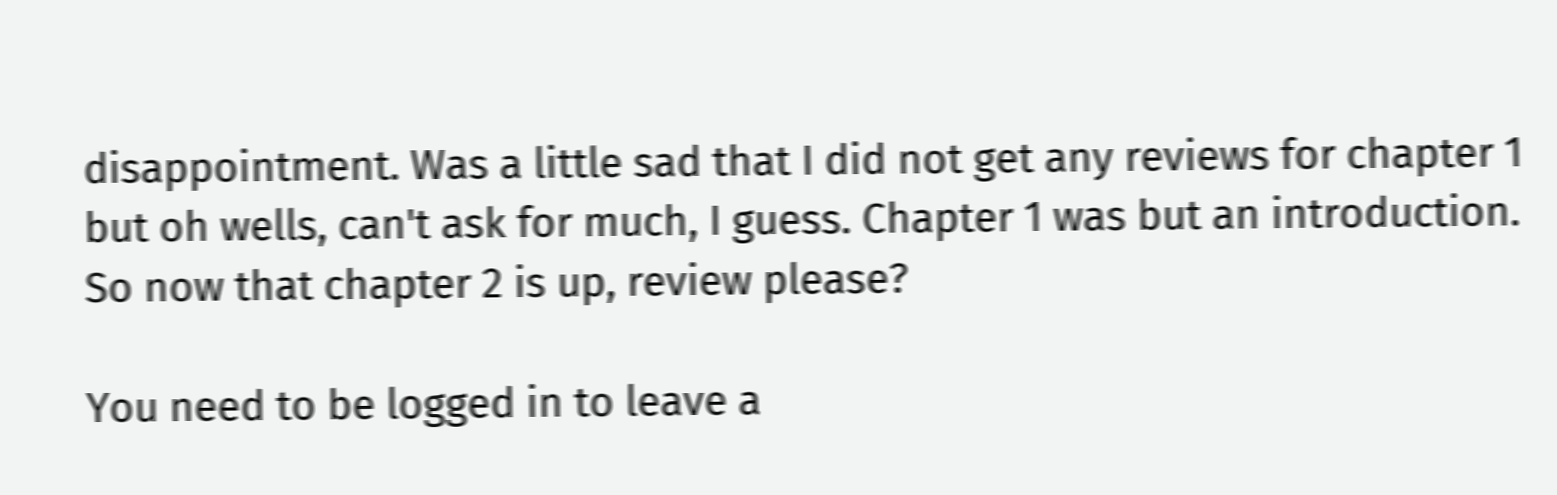disappointment. Was a little sad that I did not get any reviews for chapter 1 but oh wells, can't ask for much, I guess. Chapter 1 was but an introduction. So now that chapter 2 is up, review please?

You need to be logged in to leave a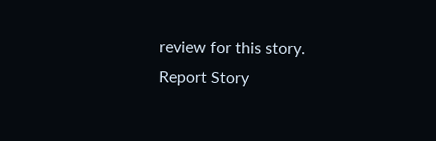review for this story.
Report Story